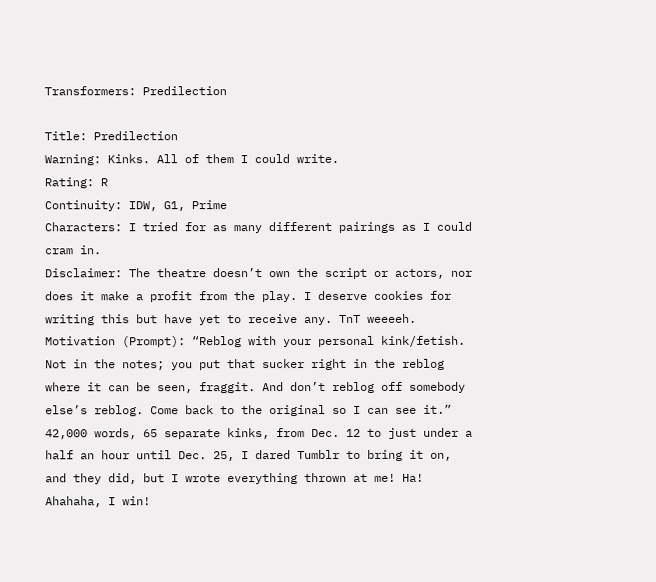Transformers: Predilection

Title: Predilection
Warning: Kinks. All of them I could write.
Rating: R
Continuity: IDW, G1, Prime
Characters: I tried for as many different pairings as I could cram in.
Disclaimer: The theatre doesn’t own the script or actors, nor does it make a profit from the play. I deserve cookies for writing this but have yet to receive any. TnT weeeeh.
Motivation (Prompt): “Reblog with your personal kink/fetish. Not in the notes; you put that sucker right in the reblog where it can be seen, fraggit. And don’t reblog off somebody else’s reblog. Come back to the original so I can see it.” 42,000 words, 65 separate kinks, from Dec. 12 to just under a half an hour until Dec. 25, I dared Tumblr to bring it on, and they did, but I wrote everything thrown at me! Ha! Ahahaha, I win!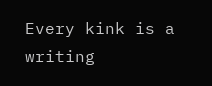Every kink is a writing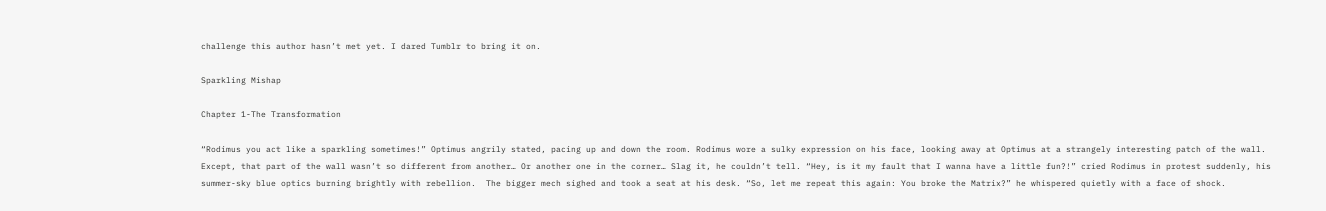challenge this author hasn’t met yet. I dared Tumblr to bring it on.

Sparkling Mishap

Chapter 1-The Transformation

“Rodimus you act like a sparkling sometimes!” Optimus angrily stated, pacing up and down the room. Rodimus wore a sulky expression on his face, looking away at Optimus at a strangely interesting patch of the wall. Except, that part of the wall wasn’t so different from another… Or another one in the corner… Slag it, he couldn’t tell. “Hey, is it my fault that I wanna have a little fun?!” cried Rodimus in protest suddenly, his summer-sky blue optics burning brightly with rebellion.  The bigger mech sighed and took a seat at his desk. “So, let me repeat this again: You broke the Matrix?” he whispered quietly with a face of shock.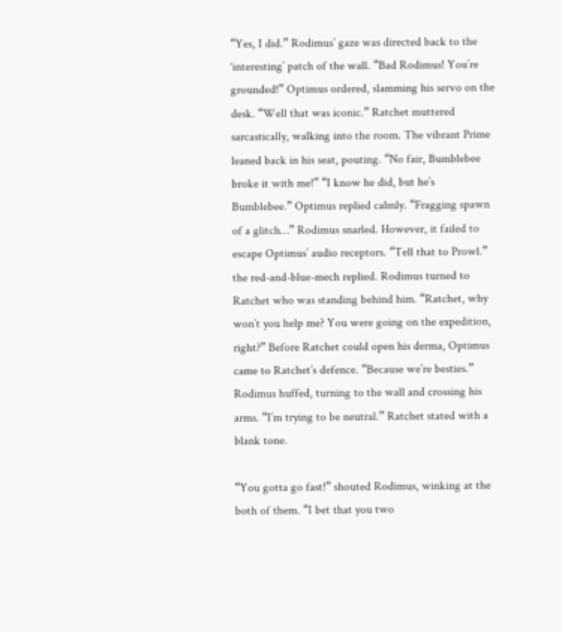“Yes, I did.” Rodimus’ gaze was directed back to the ‘interesting’ patch of the wall. “Bad Rodimus! You’re grounded!” Optimus ordered, slamming his servo on the desk. “Well that was iconic.” Ratchet muttered sarcastically, walking into the room. The vibrant Prime leaned back in his seat, pouting. “No fair, Bumblebee broke it with me!” “I know he did, but he’s Bumblebee.” Optimus replied calmly. “Fragging spawn of a glitch…” Rodimus snarled. However, it failed to escape Optimus’ audio receptors. “Tell that to Prowl.” the red-and-blue-mech replied. Rodimus turned to Ratchet who was standing behind him. “Ratchet, why won’t you help me? You were going on the expedition, right?” Before Ratchet could open his derma, Optimus came to Ratchet’s defence. “Because we’re besties.” Rodimus huffed, turning to the wall and crossing his arms. “I’m trying to be neutral.” Ratchet stated with a blank tone.

“You gotta go fast!” shouted Rodimus, winking at the both of them. “I bet that you two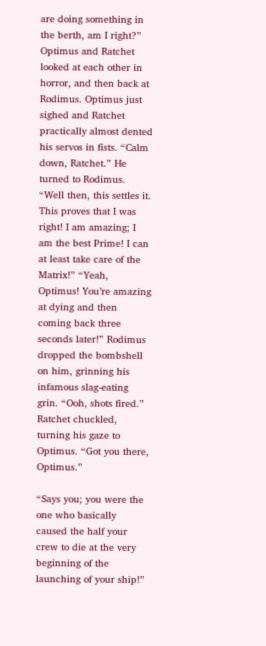are doing something in the berth, am I right?” Optimus and Ratchet looked at each other in horror, and then back at Rodimus. Optimus just sighed and Ratchet practically almost dented his servos in fists. “Calm down, Ratchet.” He turned to Rodimus. “Well then, this settles it. This proves that I was right! I am amazing; I am the best Prime! I can at least take care of the Matrix!” “Yeah, Optimus! You’re amazing at dying and then coming back three seconds later!” Rodimus dropped the bombshell on him, grinning his infamous slag-eating grin. “Ooh, shots fired.” Ratchet chuckled, turning his gaze to Optimus. “Got you there, Optimus.”

“Says you; you were the one who basically caused the half your crew to die at the very beginning of the launching of your ship!”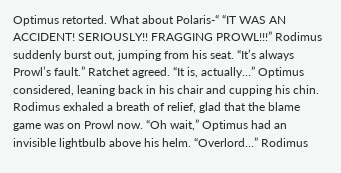Optimus retorted. What about Polaris-“ “IT WAS AN ACCIDENT! SERIOUSLY!! FRAGGING PROWL!!!” Rodimus suddenly burst out, jumping from his seat. “It’s always Prowl’s fault.” Ratchet agreed. “It is, actually…” Optimus considered, leaning back in his chair and cupping his chin. Rodimus exhaled a breath of relief, glad that the blame game was on Prowl now. “Oh wait,” Optimus had an invisible lightbulb above his helm. “Overlord…” Rodimus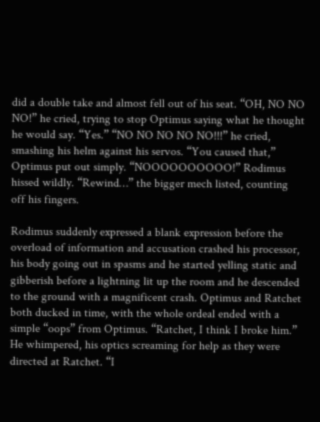did a double take and almost fell out of his seat. “OH, NO NO NO!” he cried, trying to stop Optimus saying what he thought he would say. “Yes.” “NO NO NO NO NO!!!” he cried, smashing his helm against his servos. “You caused that,” Optimus put out simply. “NOOOOOOOOOO!” Rodimus hissed wildly. “Rewind…” the bigger mech listed, counting off his fingers.

Rodimus suddenly expressed a blank expression before the overload of information and accusation crashed his processor, his body going out in spasms and he started yelling static and gibberish before a lightning lit up the room and he descended to the ground with a magnificent crash. Optimus and Ratchet both ducked in time, with the whole ordeal ended with a simple “oops” from Optimus. “Ratchet, I think I broke him.” He whimpered, his optics screaming for help as they were directed at Ratchet. “I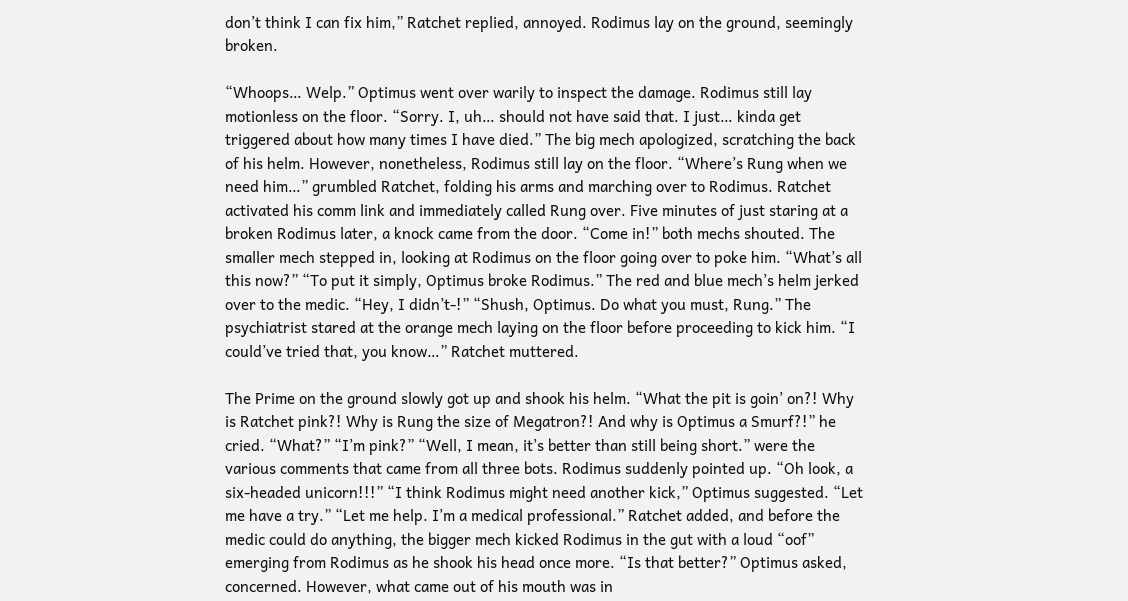don’t think I can fix him,” Ratchet replied, annoyed. Rodimus lay on the ground, seemingly broken.

“Whoops… Welp.” Optimus went over warily to inspect the damage. Rodimus still lay motionless on the floor. “Sorry. I, uh… should not have said that. I just… kinda get triggered about how many times I have died.” The big mech apologized, scratching the back of his helm. However, nonetheless, Rodimus still lay on the floor. “Where’s Rung when we need him…” grumbled Ratchet, folding his arms and marching over to Rodimus. Ratchet activated his comm link and immediately called Rung over. Five minutes of just staring at a broken Rodimus later, a knock came from the door. “Come in!” both mechs shouted. The smaller mech stepped in, looking at Rodimus on the floor going over to poke him. “What’s all this now?” “To put it simply, Optimus broke Rodimus.” The red and blue mech’s helm jerked over to the medic. “Hey, I didn’t-!” “Shush, Optimus. Do what you must, Rung.” The psychiatrist stared at the orange mech laying on the floor before proceeding to kick him. “I could’ve tried that, you know…” Ratchet muttered.

The Prime on the ground slowly got up and shook his helm. “What the pit is goin’ on?! Why is Ratchet pink?! Why is Rung the size of Megatron?! And why is Optimus a Smurf?!” he cried. “What?” “I’m pink?” “Well, I mean, it’s better than still being short.” were the various comments that came from all three bots. Rodimus suddenly pointed up. “Oh look, a six-headed unicorn!!!” “I think Rodimus might need another kick,” Optimus suggested. “Let me have a try.” “Let me help. I’m a medical professional.” Ratchet added, and before the medic could do anything, the bigger mech kicked Rodimus in the gut with a loud “oof” emerging from Rodimus as he shook his head once more. “Is that better?” Optimus asked, concerned. However, what came out of his mouth was in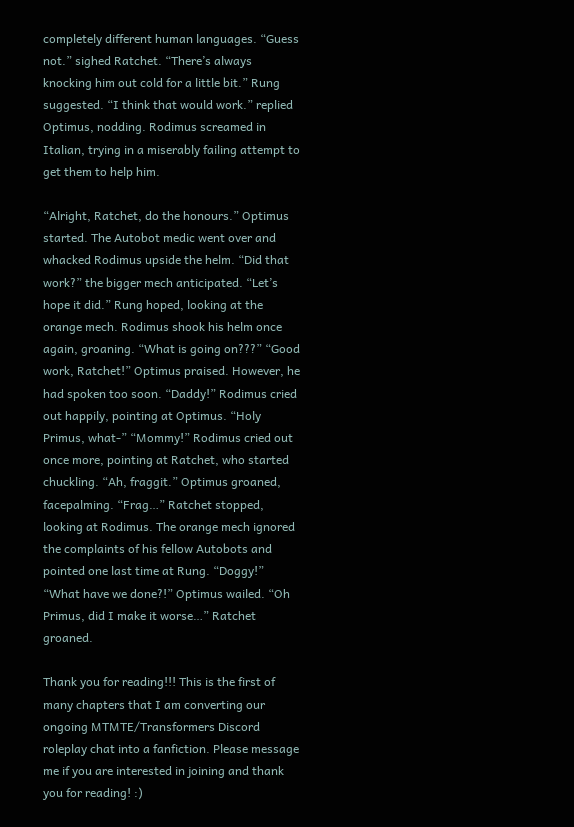completely different human languages. “Guess not.” sighed Ratchet. “There’s always knocking him out cold for a little bit.” Rung suggested. “I think that would work.” replied Optimus, nodding. Rodimus screamed in Italian, trying in a miserably failing attempt to get them to help him.

“Alright, Ratchet, do the honours.” Optimus started. The Autobot medic went over and whacked Rodimus upside the helm. “Did that work?” the bigger mech anticipated. “Let’s hope it did.” Rung hoped, looking at the orange mech. Rodimus shook his helm once again, groaning. “What is going on???” “Good work, Ratchet!” Optimus praised. However, he had spoken too soon. “Daddy!” Rodimus cried out happily, pointing at Optimus. “Holy Primus, what-” “Mommy!” Rodimus cried out once more, pointing at Ratchet, who started chuckling. “Ah, fraggit.” Optimus groaned, facepalming. “Frag…” Ratchet stopped, looking at Rodimus. The orange mech ignored the complaints of his fellow Autobots and pointed one last time at Rung. “Doggy!” “What have we done?!” Optimus wailed. “Oh Primus, did I make it worse…” Ratchet groaned.

Thank you for reading!!! This is the first of many chapters that I am converting our ongoing MTMTE/Transformers Discord roleplay chat into a fanfiction. Please message me if you are interested in joining and thank you for reading! :)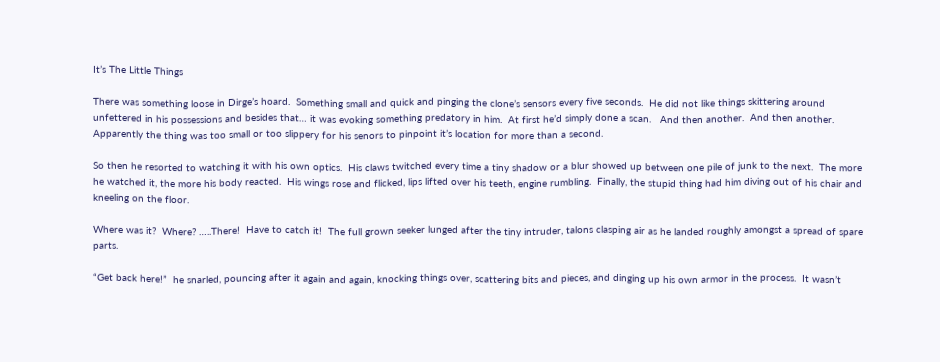It’s The Little Things

There was something loose in Dirge’s hoard.  Something small and quick and pinging the clone’s sensors every five seconds.  He did not like things skittering around unfettered in his possessions and besides that… it was evoking something predatory in him.  At first he’d simply done a scan.   And then another.  And then another.  Apparently the thing was too small or too slippery for his senors to pinpoint it’s location for more than a second.

So then he resorted to watching it with his own optics.  His claws twitched every time a tiny shadow or a blur showed up between one pile of junk to the next.  The more he watched it, the more his body reacted.  His wings rose and flicked, lips lifted over his teeth, engine rumbling.  Finally, the stupid thing had him diving out of his chair and kneeling on the floor.

Where was it?  Where? …..There!  Have to catch it!  The full grown seeker lunged after the tiny intruder, talons clasping air as he landed roughly amongst a spread of spare parts.

“Get back here!”  he snarled, pouncing after it again and again, knocking things over, scattering bits and pieces, and dinging up his own armor in the process.  It wasn’t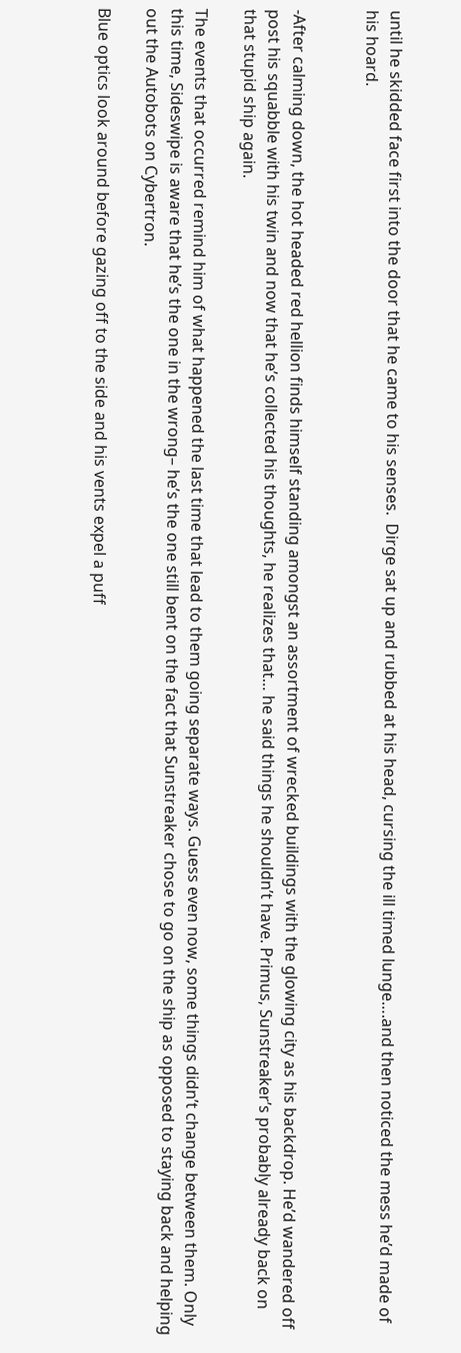until he skidded face first into the door that he came to his senses.  Dirge sat up and rubbed at his head, cursing the ill timed lunge….and then noticed the mess he’d made of his hoard.


-After calming down, the hot headed red hellion finds himself standing amongst an assortment of wrecked buildings with the glowing city as his backdrop. He’d wandered off post his squabble with his twin and now that he’s collected his thoughts, he realizes that… he said things he shouldn’t have. Primus, Sunstreaker’s probably already back on that stupid ship again.

The events that occurred remind him of what happened the last time that lead to them going separate ways. Guess even now, some things didn’t change between them. Only this time, Sideswipe is aware that he’s the one in the wrong– he’s the one still bent on the fact that Sunstreaker chose to go on the ship as opposed to staying back and helping out the Autobots on Cybertron.

Blue optics look around before gazing off to the side and his vents expel a puff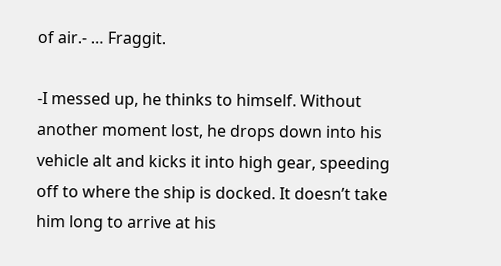of air.- … Fraggit.

-I messed up, he thinks to himself. Without another moment lost, he drops down into his vehicle alt and kicks it into high gear, speeding off to where the ship is docked. It doesn’t take him long to arrive at his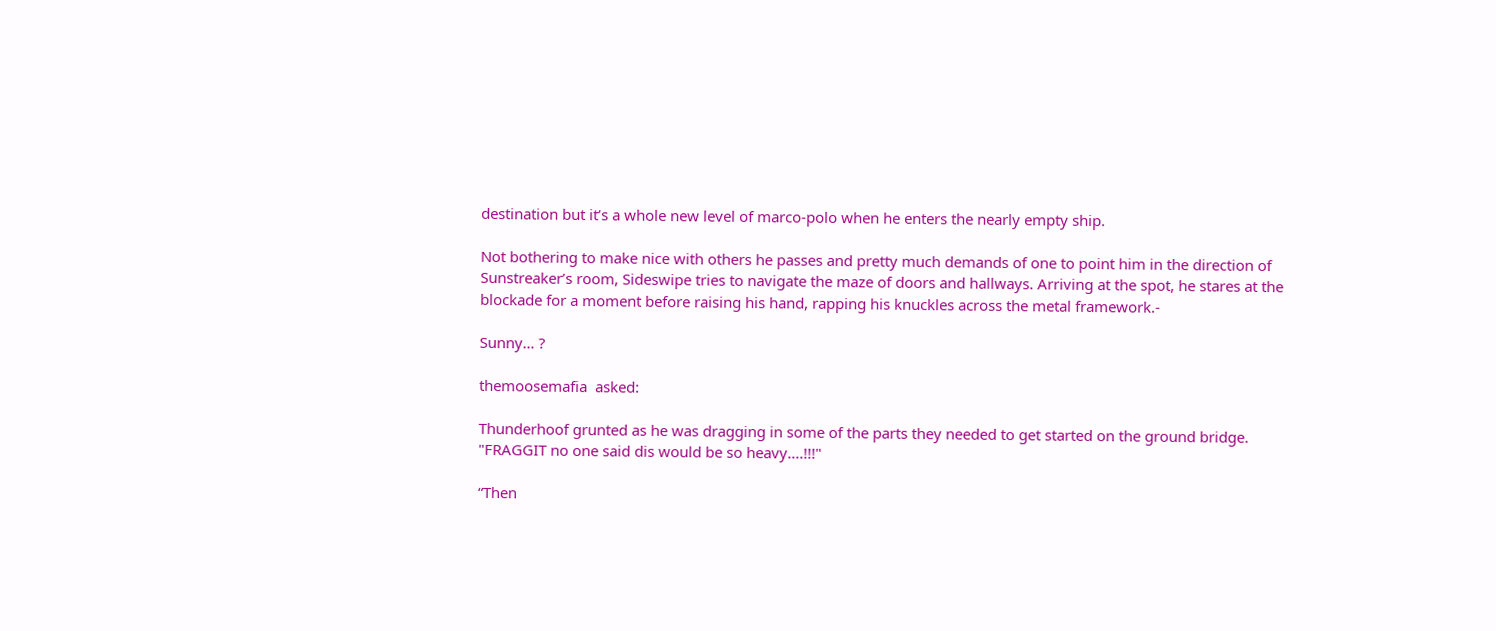destination but it’s a whole new level of marco-polo when he enters the nearly empty ship.

Not bothering to make nice with others he passes and pretty much demands of one to point him in the direction of Sunstreaker’s room, Sideswipe tries to navigate the maze of doors and hallways. Arriving at the spot, he stares at the blockade for a moment before raising his hand, rapping his knuckles across the metal framework.-

Sunny… ?

themoosemafia  asked:

Thunderhoof grunted as he was dragging in some of the parts they needed to get started on the ground bridge. "FRAGGIT no one said dis would be so heavy....!!!"

“Then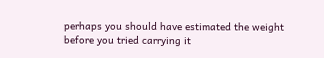perhaps you should have estimated the weight before you tried carrying it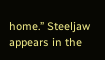home.” Steeljaw appears in the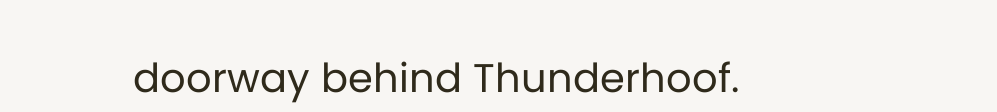doorway behind Thunderhoof.